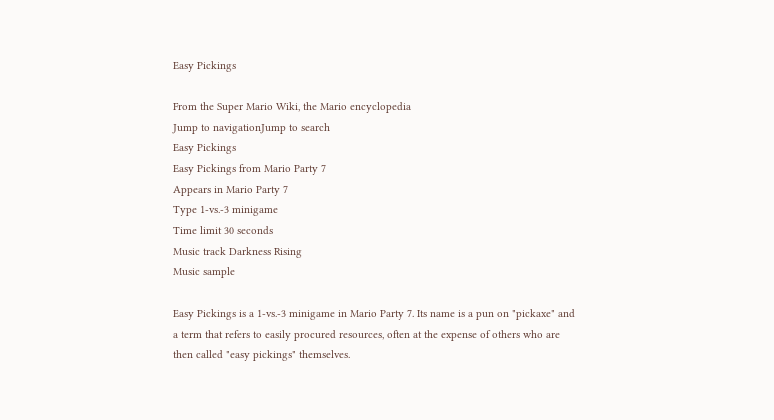Easy Pickings

From the Super Mario Wiki, the Mario encyclopedia
Jump to navigationJump to search
Easy Pickings
Easy Pickings from Mario Party 7
Appears in Mario Party 7
Type 1-vs.-3 minigame
Time limit 30 seconds
Music track Darkness Rising
Music sample

Easy Pickings is a 1-vs.-3 minigame in Mario Party 7. Its name is a pun on "pickaxe" and a term that refers to easily procured resources, often at the expense of others who are then called "easy pickings" themselves.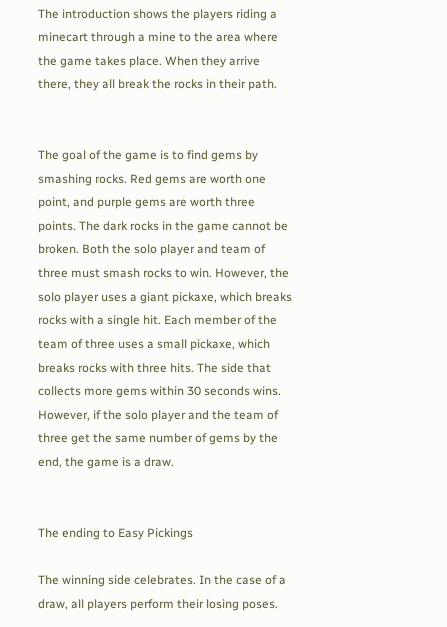The introduction shows the players riding a minecart through a mine to the area where the game takes place. When they arrive there, they all break the rocks in their path.


The goal of the game is to find gems by smashing rocks. Red gems are worth one point, and purple gems are worth three points. The dark rocks in the game cannot be broken. Both the solo player and team of three must smash rocks to win. However, the solo player uses a giant pickaxe, which breaks rocks with a single hit. Each member of the team of three uses a small pickaxe, which breaks rocks with three hits. The side that collects more gems within 30 seconds wins. However, if the solo player and the team of three get the same number of gems by the end, the game is a draw.


The ending to Easy Pickings

The winning side celebrates. In the case of a draw, all players perform their losing poses.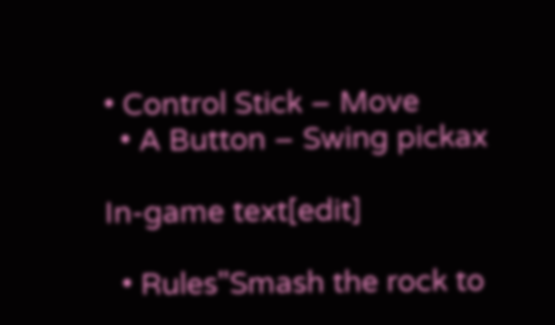• Control Stick – Move
  • A Button – Swing pickax

In-game text[edit]

  • Rules"Smash the rock to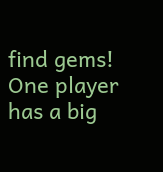find gems! One player has a big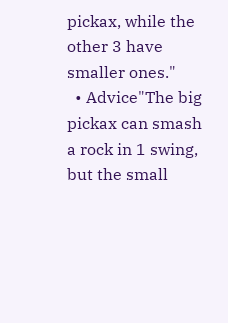pickax, while the other 3 have smaller ones."
  • Advice"The big pickax can smash a rock in 1 swing, but the small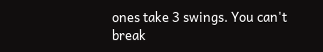ones take 3 swings. You can't break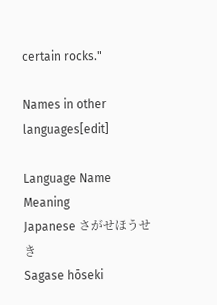certain rocks."

Names in other languages[edit]

Language Name Meaning
Japanese さがせほうせき
Sagase hōseki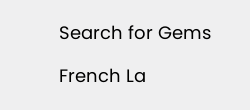Search for Gems

French La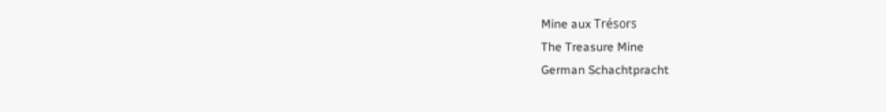Mine aux Trésors
The Treasure Mine
German Schachtpracht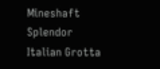Mineshaft Splendor
Italian Grotta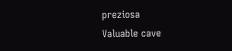preziosa
Valuable cave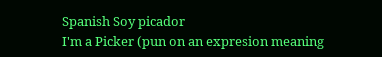Spanish Soy picador
I'm a Picker (pun on an expresion meaning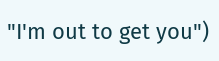"I'm out to get you")